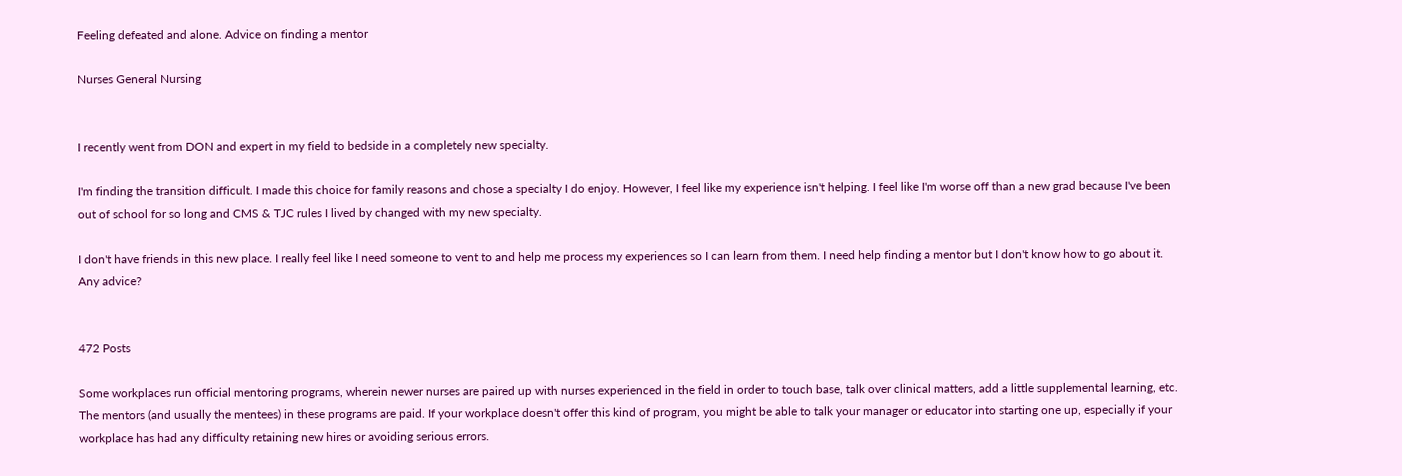Feeling defeated and alone. Advice on finding a mentor

Nurses General Nursing


I recently went from DON and expert in my field to bedside in a completely new specialty.

I'm finding the transition difficult. I made this choice for family reasons and chose a specialty I do enjoy. However, I feel like my experience isn't helping. I feel like I'm worse off than a new grad because I've been out of school for so long and CMS & TJC rules I lived by changed with my new specialty.

I don't have friends in this new place. I really feel like I need someone to vent to and help me process my experiences so I can learn from them. I need help finding a mentor but I don't know how to go about it. Any advice?


472 Posts

Some workplaces run official mentoring programs, wherein newer nurses are paired up with nurses experienced in the field in order to touch base, talk over clinical matters, add a little supplemental learning, etc. The mentors (and usually the mentees) in these programs are paid. If your workplace doesn't offer this kind of program, you might be able to talk your manager or educator into starting one up, especially if your workplace has had any difficulty retaining new hires or avoiding serious errors.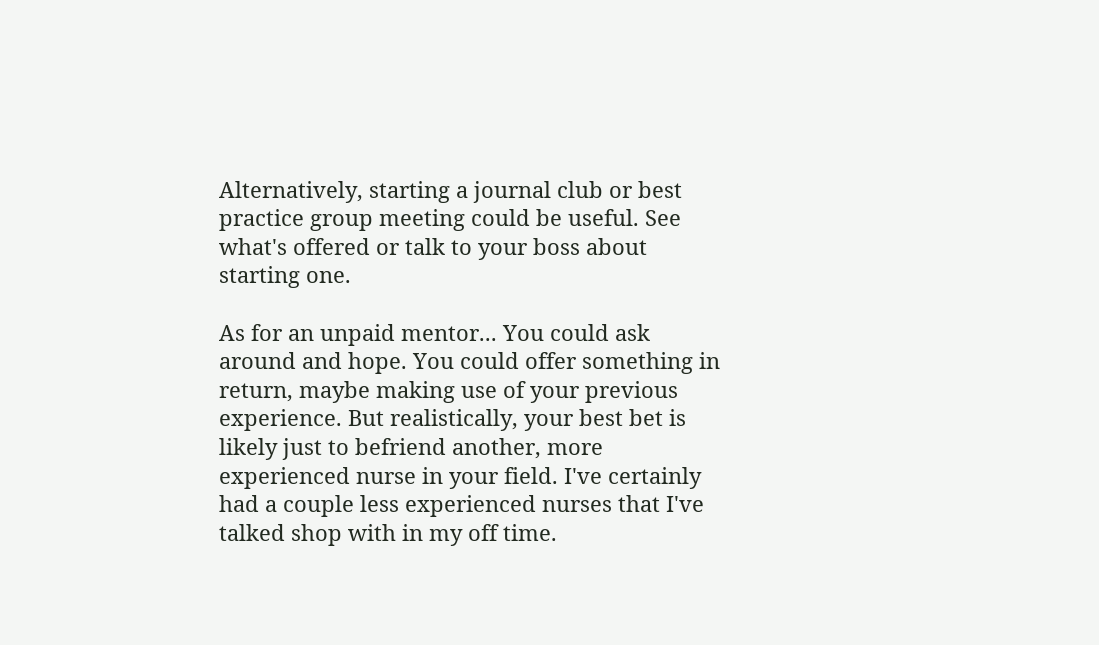Alternatively, starting a journal club or best practice group meeting could be useful. See what's offered or talk to your boss about starting one.

As for an unpaid mentor... You could ask around and hope. You could offer something in return, maybe making use of your previous experience. But realistically, your best bet is likely just to befriend another, more experienced nurse in your field. I've certainly had a couple less experienced nurses that I've talked shop with in my off time.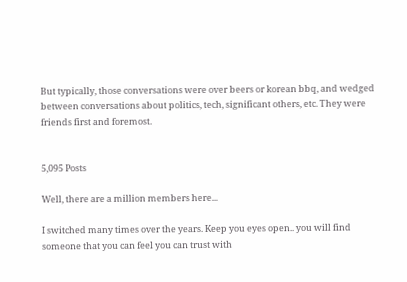But typically, those conversations were over beers or korean bbq, and wedged between conversations about politics, tech, significant others, etc. They were friends first and foremost.


5,095 Posts

Well, there are a million members here...

I switched many times over the years. Keep you eyes open.. you will find someone that you can feel you can trust with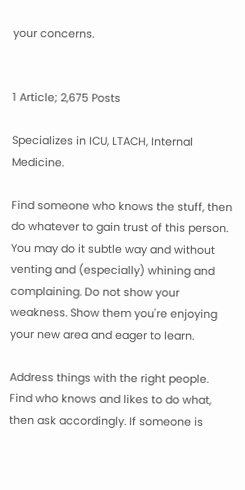your concerns.


1 Article; 2,675 Posts

Specializes in ICU, LTACH, Internal Medicine.

Find someone who knows the stuff, then do whatever to gain trust of this person. You may do it subtle way and without venting and (especially) whining and complaining. Do not show your weakness. Show them you're enjoying your new area and eager to learn.

Address things with the right people. Find who knows and likes to do what, then ask accordingly. If someone is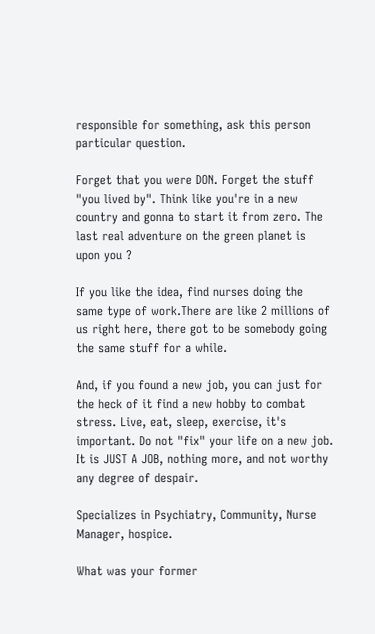responsible for something, ask this person particular question.

Forget that you were DON. Forget the stuff "you lived by". Think like you're in a new country and gonna to start it from zero. The last real adventure on the green planet is upon you ?

If you like the idea, find nurses doing the same type of work.There are like 2 millions of us right here, there got to be somebody going the same stuff for a while.

And, if you found a new job, you can just for the heck of it find a new hobby to combat stress. Live, eat, sleep, exercise, it's important. Do not "fix" your life on a new job. It is JUST A JOB, nothing more, and not worthy any degree of despair.

Specializes in Psychiatry, Community, Nurse Manager, hospice.

What was your former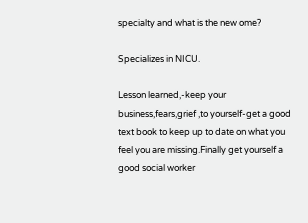specialty and what is the new ome?

Specializes in NICU.

Lesson learned,-keep your business,fears,grief ,to yourself-get a good text book to keep up to date on what you feel you are missing.Finally get yourself a good social worker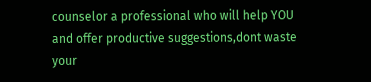counselor a professional who will help YOU and offer productive suggestions,dont waste your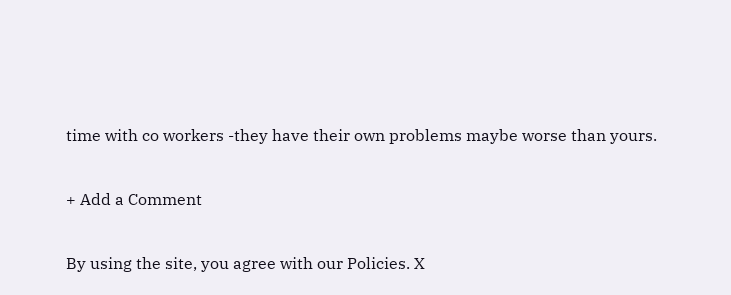time with co workers -they have their own problems maybe worse than yours.

+ Add a Comment

By using the site, you agree with our Policies. X